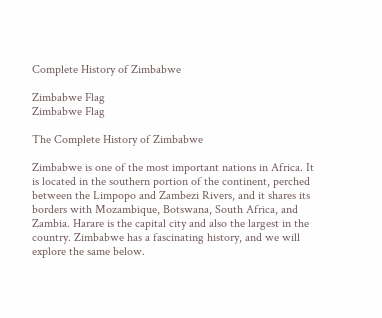Complete History of Zimbabwe

Zimbabwe Flag
Zimbabwe Flag

The Complete History of Zimbabwe

Zimbabwe is one of the most important nations in Africa. It is located in the southern portion of the continent, perched between the Limpopo and Zambezi Rivers, and it shares its borders with Mozambique, Botswana, South Africa, and Zambia. Harare is the capital city and also the largest in the country. Zimbabwe has a fascinating history, and we will explore the same below.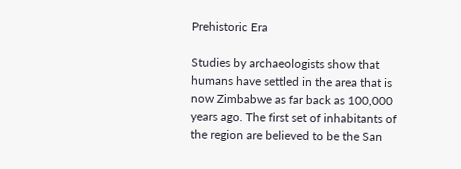Prehistoric Era

Studies by archaeologists show that humans have settled in the area that is now Zimbabwe as far back as 100,000 years ago. The first set of inhabitants of the region are believed to be the San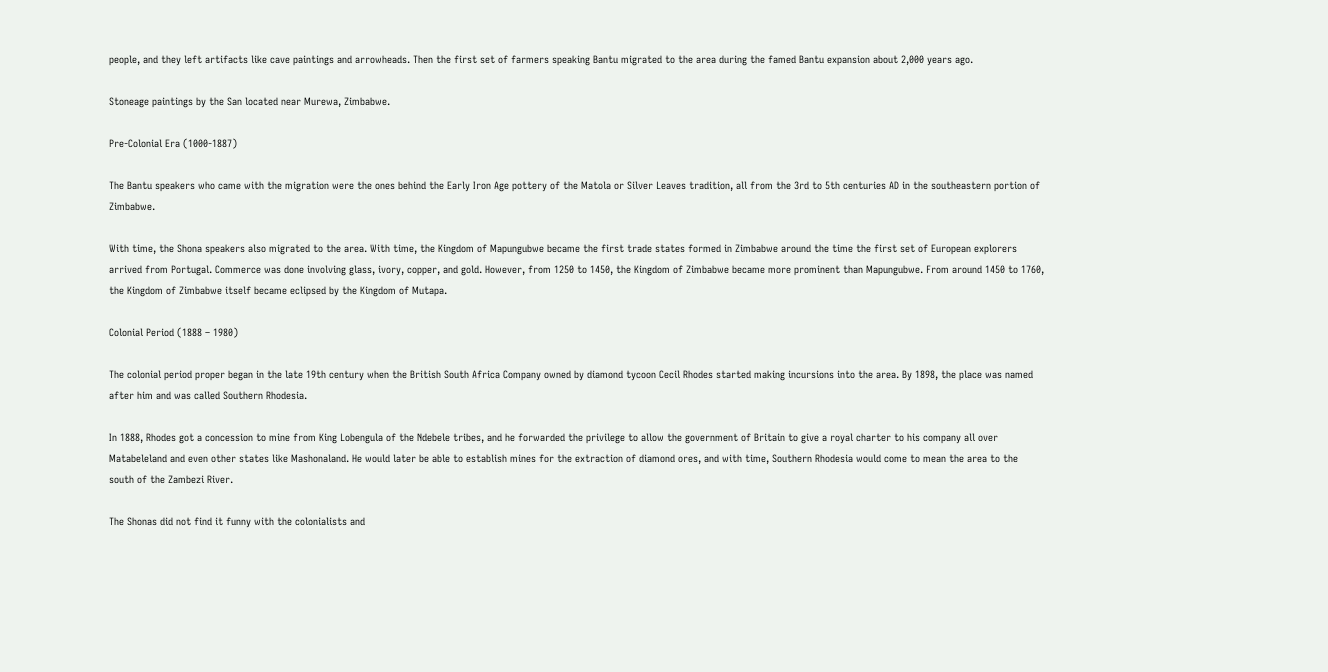people, and they left artifacts like cave paintings and arrowheads. Then the first set of farmers speaking Bantu migrated to the area during the famed Bantu expansion about 2,000 years ago.

Stoneage paintings by the San located near Murewa, Zimbabwe.

Pre-Colonial Era (1000-1887)

The Bantu speakers who came with the migration were the ones behind the Early Iron Age pottery of the Matola or Silver Leaves tradition, all from the 3rd to 5th centuries AD in the southeastern portion of Zimbabwe.

With time, the Shona speakers also migrated to the area. With time, the Kingdom of Mapungubwe became the first trade states formed in Zimbabwe around the time the first set of European explorers arrived from Portugal. Commerce was done involving glass, ivory, copper, and gold. However, from 1250 to 1450, the Kingdom of Zimbabwe became more prominent than Mapungubwe. From around 1450 to 1760, the Kingdom of Zimbabwe itself became eclipsed by the Kingdom of Mutapa.

Colonial Period (1888 – 1980)

The colonial period proper began in the late 19th century when the British South Africa Company owned by diamond tycoon Cecil Rhodes started making incursions into the area. By 1898, the place was named after him and was called Southern Rhodesia.

In 1888, Rhodes got a concession to mine from King Lobengula of the Ndebele tribes, and he forwarded the privilege to allow the government of Britain to give a royal charter to his company all over Matabeleland and even other states like Mashonaland. He would later be able to establish mines for the extraction of diamond ores, and with time, Southern Rhodesia would come to mean the area to the south of the Zambezi River.

The Shonas did not find it funny with the colonialists and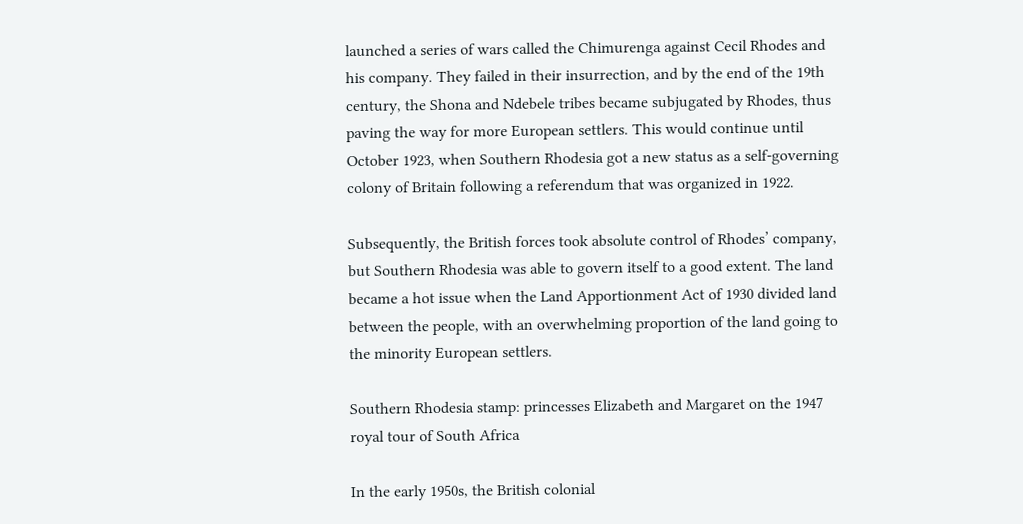launched a series of wars called the Chimurenga against Cecil Rhodes and his company. They failed in their insurrection, and by the end of the 19th century, the Shona and Ndebele tribes became subjugated by Rhodes, thus paving the way for more European settlers. This would continue until October 1923, when Southern Rhodesia got a new status as a self-governing colony of Britain following a referendum that was organized in 1922.

Subsequently, the British forces took absolute control of Rhodes’ company, but Southern Rhodesia was able to govern itself to a good extent. The land became a hot issue when the Land Apportionment Act of 1930 divided land between the people, with an overwhelming proportion of the land going to the minority European settlers.

Southern Rhodesia stamp: princesses Elizabeth and Margaret on the 1947 royal tour of South Africa

In the early 1950s, the British colonial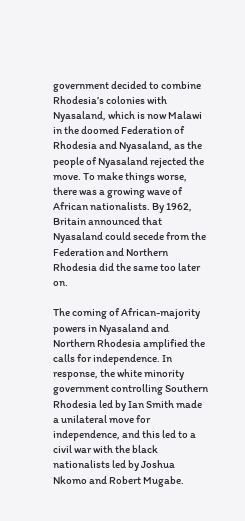government decided to combine Rhodesia’s colonies with Nyasaland, which is now Malawi in the doomed Federation of Rhodesia and Nyasaland, as the people of Nyasaland rejected the move. To make things worse, there was a growing wave of African nationalists. By 1962, Britain announced that Nyasaland could secede from the Federation and Northern Rhodesia did the same too later on.

The coming of African-majority powers in Nyasaland and Northern Rhodesia amplified the calls for independence. In response, the white minority government controlling Southern Rhodesia led by Ian Smith made a unilateral move for independence, and this led to a civil war with the black nationalists led by Joshua Nkomo and Robert Mugabe.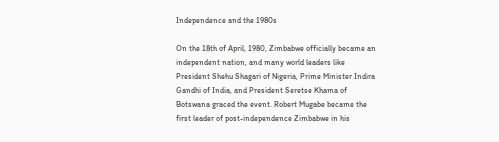Independence and the 1980s

On the 18th of April, 1980, Zimbabwe officially became an independent nation, and many world leaders like President Shehu Shagari of Nigeria, Prime Minister Indira Gandhi of India, and President Seretse Khama of Botswana graced the event. Robert Mugabe became the first leader of post-independence Zimbabwe in his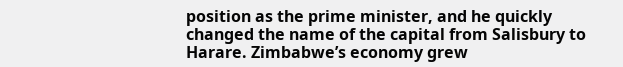position as the prime minister, and he quickly changed the name of the capital from Salisbury to Harare. Zimbabwe’s economy grew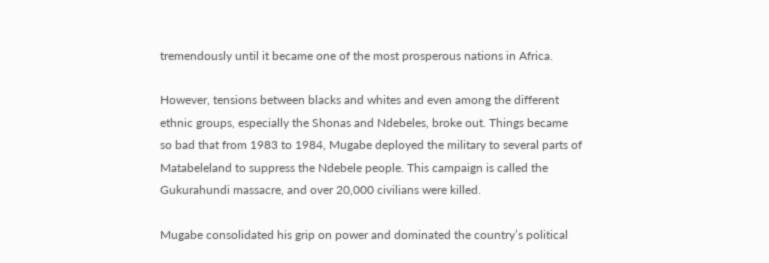tremendously until it became one of the most prosperous nations in Africa.

However, tensions between blacks and whites and even among the different ethnic groups, especially the Shonas and Ndebeles, broke out. Things became so bad that from 1983 to 1984, Mugabe deployed the military to several parts of Matabeleland to suppress the Ndebele people. This campaign is called the Gukurahundi massacre, and over 20,000 civilians were killed.

Mugabe consolidated his grip on power and dominated the country’s political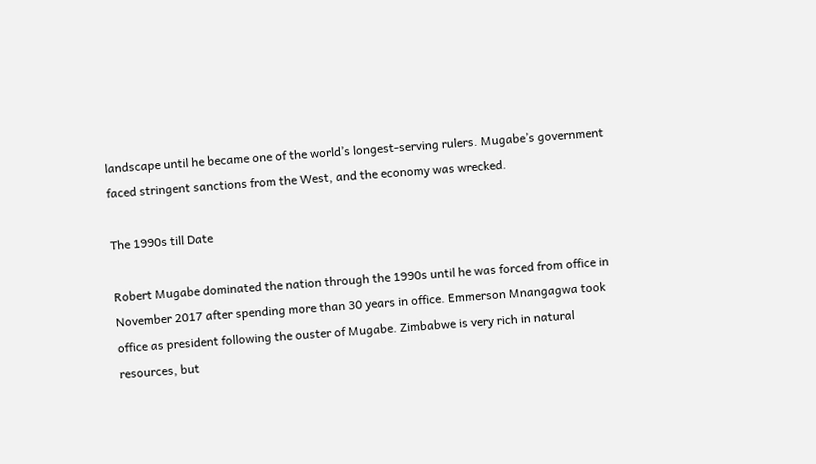landscape until he became one of the world’s longest-serving rulers. Mugabe’s government faced stringent sanctions from the West, and the economy was wrecked.

The 1990s till Date

Robert Mugabe dominated the nation through the 1990s until he was forced from office in November 2017 after spending more than 30 years in office. Emmerson Mnangagwa took office as president following the ouster of Mugabe. Zimbabwe is very rich in natural resources, but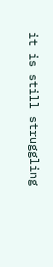it is still struggling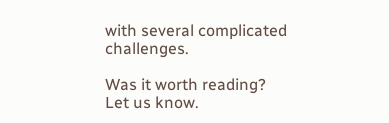with several complicated challenges.

Was it worth reading? Let us know.